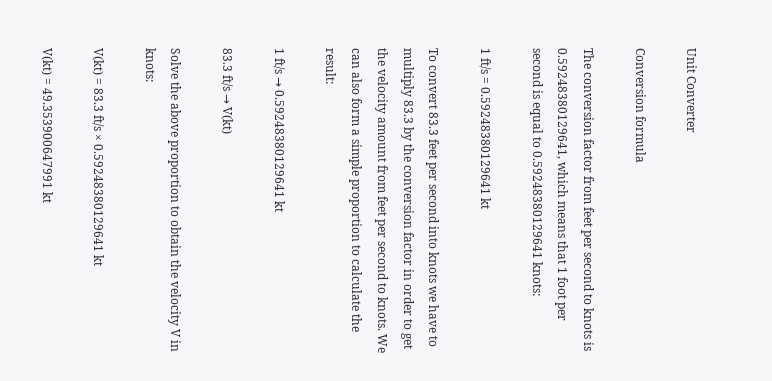Unit Converter

Conversion formula

The conversion factor from feet per second to knots is 0.59248380129641, which means that 1 foot per second is equal to 0.59248380129641 knots:

1 ft/s = 0.59248380129641 kt

To convert 83.3 feet per second into knots we have to multiply 83.3 by the conversion factor in order to get the velocity amount from feet per second to knots. We can also form a simple proportion to calculate the result:

1 ft/s → 0.59248380129641 kt

83.3 ft/s → V(kt)

Solve the above proportion to obtain the velocity V in knots:

V(kt) = 83.3 ft/s × 0.59248380129641 kt

V(kt) = 49.353900647991 kt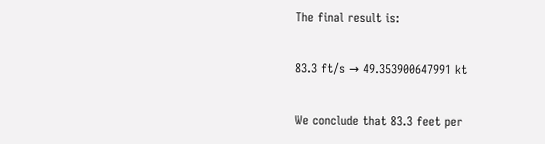The final result is:

83.3 ft/s → 49.353900647991 kt

We conclude that 83.3 feet per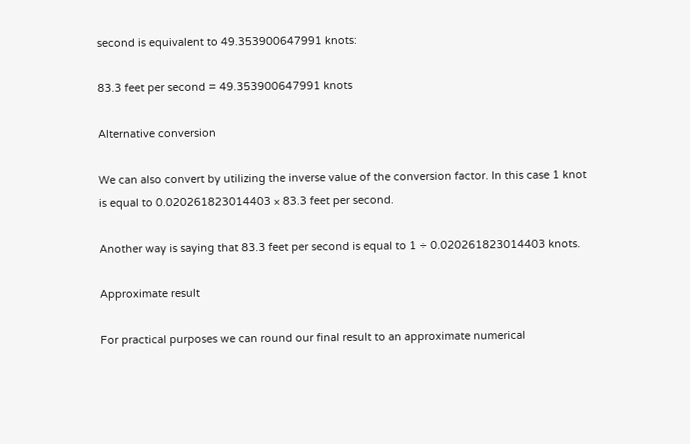second is equivalent to 49.353900647991 knots:

83.3 feet per second = 49.353900647991 knots

Alternative conversion

We can also convert by utilizing the inverse value of the conversion factor. In this case 1 knot is equal to 0.020261823014403 × 83.3 feet per second.

Another way is saying that 83.3 feet per second is equal to 1 ÷ 0.020261823014403 knots.

Approximate result

For practical purposes we can round our final result to an approximate numerical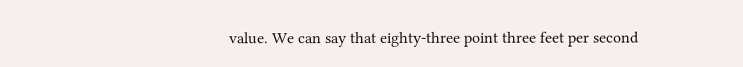value. We can say that eighty-three point three feet per second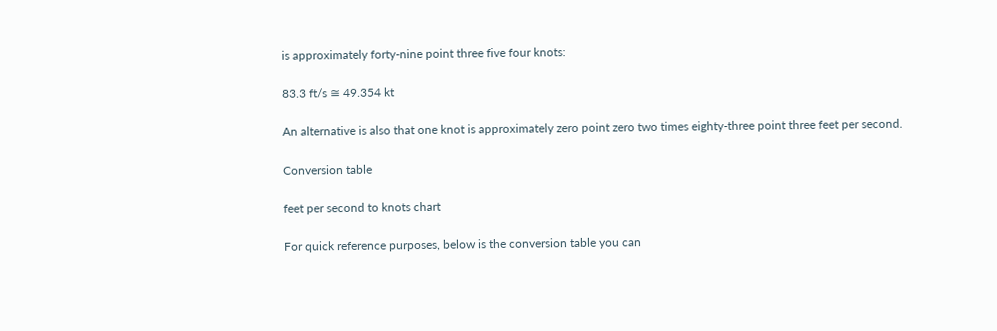is approximately forty-nine point three five four knots:

83.3 ft/s ≅ 49.354 kt

An alternative is also that one knot is approximately zero point zero two times eighty-three point three feet per second.

Conversion table

feet per second to knots chart

For quick reference purposes, below is the conversion table you can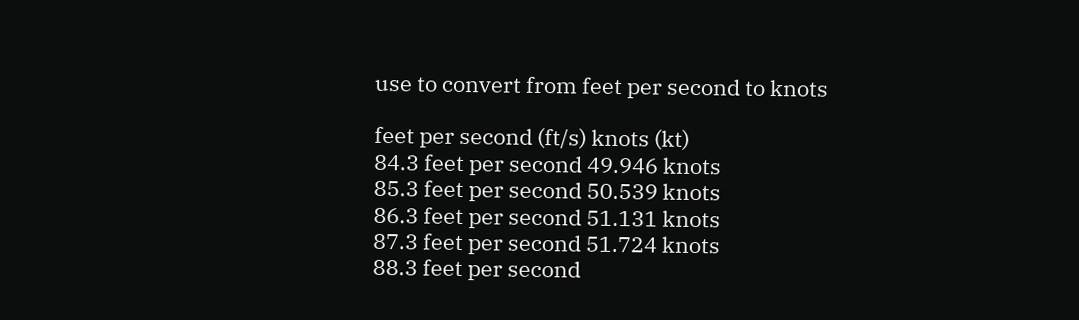use to convert from feet per second to knots

feet per second (ft/s) knots (kt)
84.3 feet per second 49.946 knots
85.3 feet per second 50.539 knots
86.3 feet per second 51.131 knots
87.3 feet per second 51.724 knots
88.3 feet per second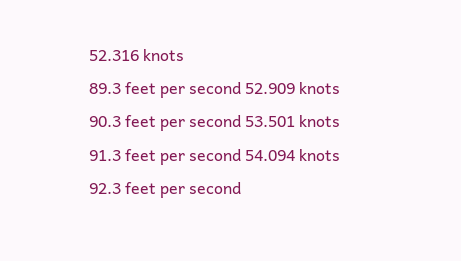52.316 knots
89.3 feet per second 52.909 knots
90.3 feet per second 53.501 knots
91.3 feet per second 54.094 knots
92.3 feet per second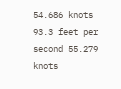54.686 knots
93.3 feet per second 55.279 knots